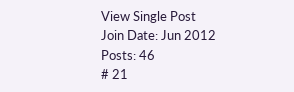View Single Post
Join Date: Jun 2012
Posts: 46
# 21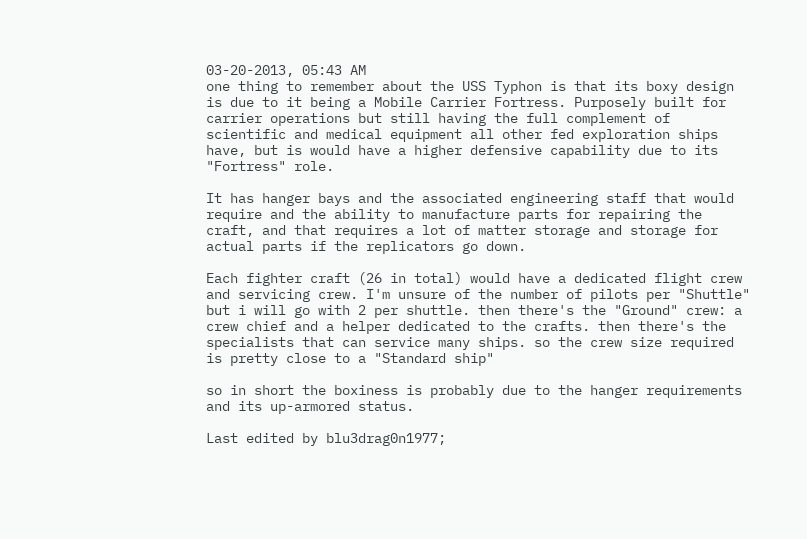03-20-2013, 05:43 AM
one thing to remember about the USS Typhon is that its boxy design is due to it being a Mobile Carrier Fortress. Purposely built for carrier operations but still having the full complement of scientific and medical equipment all other fed exploration ships have, but is would have a higher defensive capability due to its "Fortress" role.

It has hanger bays and the associated engineering staff that would require and the ability to manufacture parts for repairing the craft, and that requires a lot of matter storage and storage for actual parts if the replicators go down.

Each fighter craft (26 in total) would have a dedicated flight crew and servicing crew. I'm unsure of the number of pilots per "Shuttle" but i will go with 2 per shuttle. then there's the "Ground" crew: a crew chief and a helper dedicated to the crafts. then there's the specialists that can service many ships. so the crew size required is pretty close to a "Standard ship"

so in short the boxiness is probably due to the hanger requirements and its up-armored status.

Last edited by blu3drag0n1977;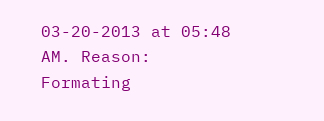03-20-2013 at 05:48 AM. Reason: Formating